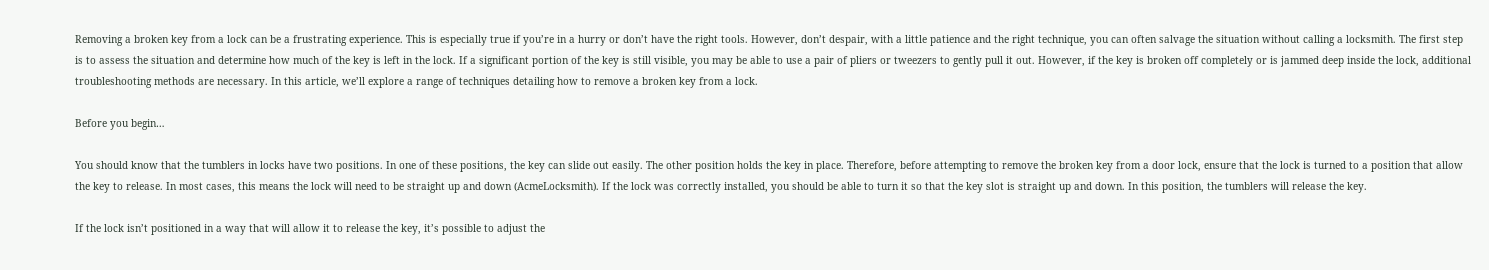Removing a broken key from a lock can be a frustrating experience. This is especially true if you’re in a hurry or don’t have the right tools. However, don’t despair, with a little patience and the right technique, you can often salvage the situation without calling a locksmith. The first step is to assess the situation and determine how much of the key is left in the lock. If a significant portion of the key is still visible, you may be able to use a pair of pliers or tweezers to gently pull it out. However, if the key is broken off completely or is jammed deep inside the lock, additional troubleshooting methods are necessary. In this article, we’ll explore a range of techniques detailing how to remove a broken key from a lock.

Before you begin…

You should know that the tumblers in locks have two positions. In one of these positions, the key can slide out easily. The other position holds the key in place. Therefore, before attempting to remove the broken key from a door lock, ensure that the lock is turned to a position that allow the key to release. In most cases, this means the lock will need to be straight up and down (AcmeLocksmith). If the lock was correctly installed, you should be able to turn it so that the key slot is straight up and down. In this position, the tumblers will release the key.

If the lock isn’t positioned in a way that will allow it to release the key, it’s possible to adjust the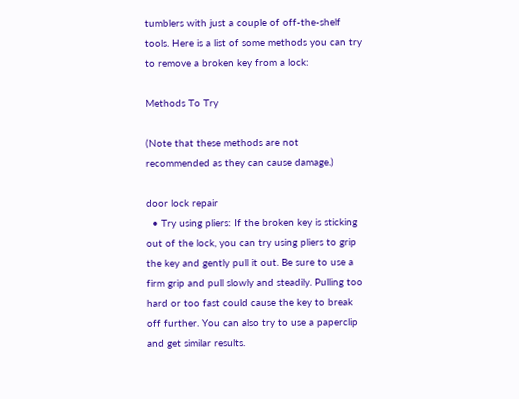tumblers with just a couple of off-the-shelf tools. Here is a list of some methods you can try to remove a broken key from a lock:

Methods To Try

(Note that these methods are not recommended as they can cause damage.)

door lock repair
  • Try using pliers: If the broken key is sticking out of the lock, you can try using pliers to grip the key and gently pull it out. Be sure to use a firm grip and pull slowly and steadily. Pulling too hard or too fast could cause the key to break off further. You can also try to use a paperclip and get similar results.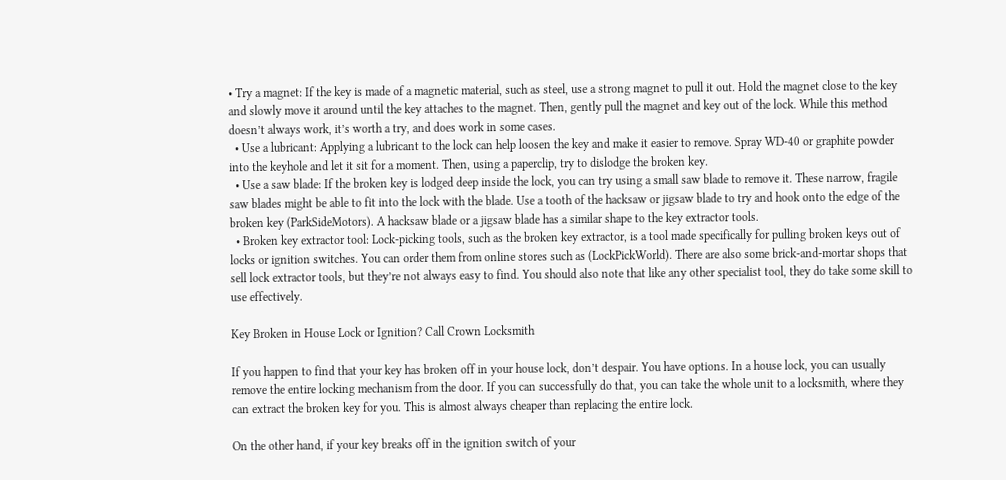• Try a magnet: If the key is made of a magnetic material, such as steel, use a strong magnet to pull it out. Hold the magnet close to the key and slowly move it around until the key attaches to the magnet. Then, gently pull the magnet and key out of the lock. While this method doesn’t always work, it’s worth a try, and does work in some cases.
  • Use a lubricant: Applying a lubricant to the lock can help loosen the key and make it easier to remove. Spray WD-40 or graphite powder into the keyhole and let it sit for a moment. Then, using a paperclip, try to dislodge the broken key.
  • Use a saw blade: If the broken key is lodged deep inside the lock, you can try using a small saw blade to remove it. These narrow, fragile saw blades might be able to fit into the lock with the blade. Use a tooth of the hacksaw or jigsaw blade to try and hook onto the edge of the broken key (ParkSideMotors). A hacksaw blade or a jigsaw blade has a similar shape to the key extractor tools.
  • Broken key extractor tool: Lock-picking tools, such as the broken key extractor, is a tool made specifically for pulling broken keys out of locks or ignition switches. You can order them from online stores such as (LockPickWorld). There are also some brick-and-mortar shops that sell lock extractor tools, but they’re not always easy to find. You should also note that like any other specialist tool, they do take some skill to use effectively.

Key Broken in House Lock or Ignition? Call Crown Locksmith

If you happen to find that your key has broken off in your house lock, don’t despair. You have options. In a house lock, you can usually remove the entire locking mechanism from the door. If you can successfully do that, you can take the whole unit to a locksmith, where they can extract the broken key for you. This is almost always cheaper than replacing the entire lock.

On the other hand, if your key breaks off in the ignition switch of your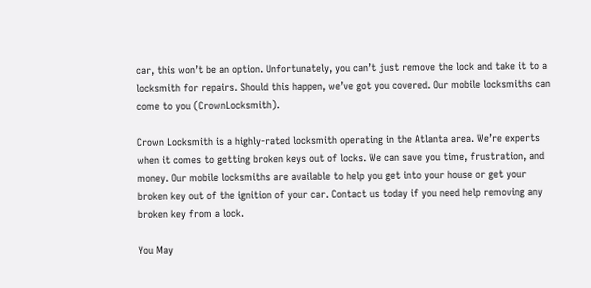car, this won’t be an option. Unfortunately, you can’t just remove the lock and take it to a locksmith for repairs. Should this happen, we’ve got you covered. Our mobile locksmiths can come to you (CrownLocksmith).

Crown Locksmith is a highly-rated locksmith operating in the Atlanta area. We’re experts when it comes to getting broken keys out of locks. We can save you time, frustration, and money. Our mobile locksmiths are available to help you get into your house or get your broken key out of the ignition of your car. Contact us today if you need help removing any broken key from a lock.

You May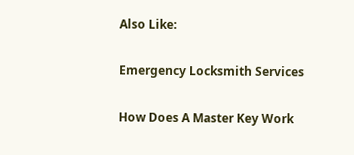Also Like:

Emergency Locksmith Services

How Does A Master Key Work